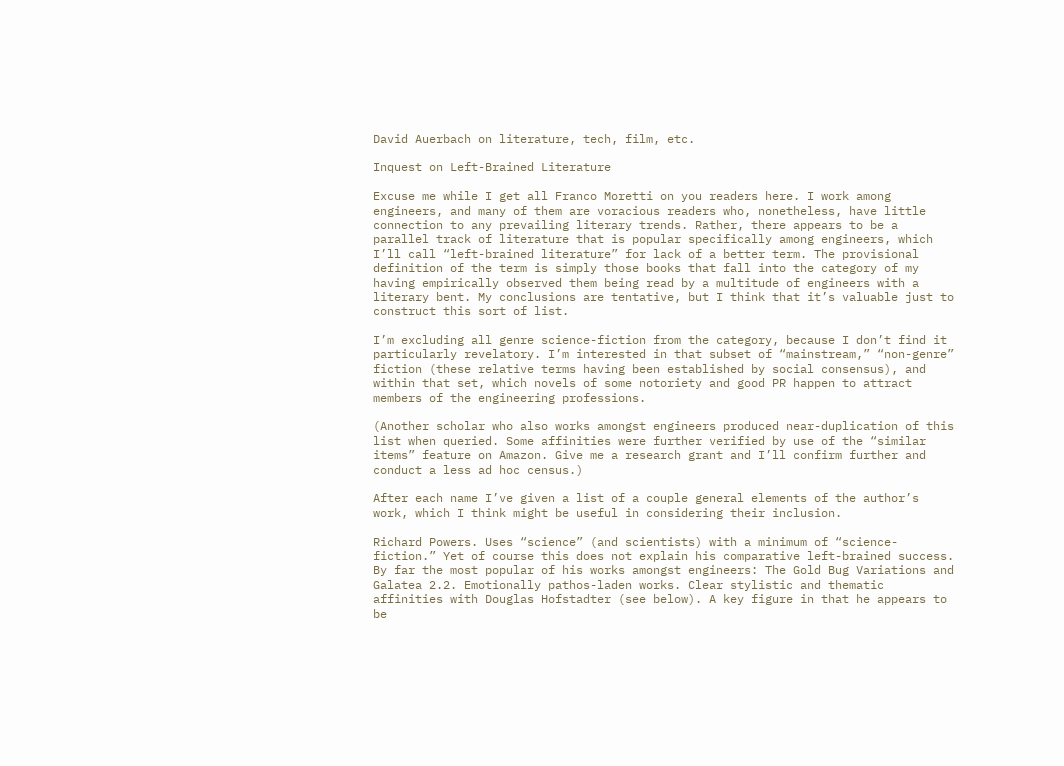David Auerbach on literature, tech, film, etc.

Inquest on Left-Brained Literature

Excuse me while I get all Franco Moretti on you readers here. I work among engineers, and many of them are voracious readers who, nonetheless, have little connection to any prevailing literary trends. Rather, there appears to be a parallel track of literature that is popular specifically among engineers, which I’ll call “left-brained literature” for lack of a better term. The provisional definition of the term is simply those books that fall into the category of my having empirically observed them being read by a multitude of engineers with a literary bent. My conclusions are tentative, but I think that it’s valuable just to construct this sort of list.

I’m excluding all genre science-fiction from the category, because I don’t find it particularly revelatory. I’m interested in that subset of “mainstream,” “non-genre” fiction (these relative terms having been established by social consensus), and within that set, which novels of some notoriety and good PR happen to attract members of the engineering professions.

(Another scholar who also works amongst engineers produced near-duplication of this list when queried. Some affinities were further verified by use of the “similar items” feature on Amazon. Give me a research grant and I’ll confirm further and conduct a less ad hoc census.)

After each name I’ve given a list of a couple general elements of the author’s work, which I think might be useful in considering their inclusion.

Richard Powers. Uses “science” (and scientists) with a minimum of “science-fiction.” Yet of course this does not explain his comparative left-brained success. By far the most popular of his works amongst engineers: The Gold Bug Variations and Galatea 2.2. Emotionally pathos-laden works. Clear stylistic and thematic affinities with Douglas Hofstadter (see below). A key figure in that he appears to be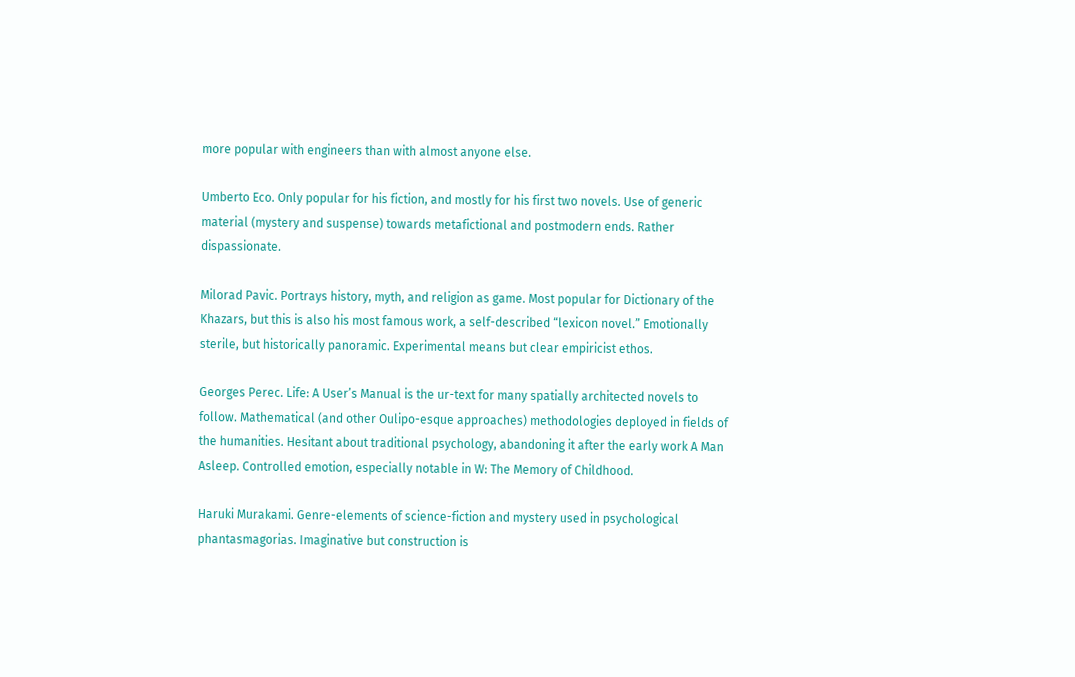more popular with engineers than with almost anyone else.

Umberto Eco. Only popular for his fiction, and mostly for his first two novels. Use of generic material (mystery and suspense) towards metafictional and postmodern ends. Rather dispassionate.

Milorad Pavic. Portrays history, myth, and religion as game. Most popular for Dictionary of the Khazars, but this is also his most famous work, a self-described “lexicon novel.” Emotionally sterile, but historically panoramic. Experimental means but clear empiricist ethos.

Georges Perec. Life: A User’s Manual is the ur-text for many spatially architected novels to follow. Mathematical (and other Oulipo-esque approaches) methodologies deployed in fields of the humanities. Hesitant about traditional psychology, abandoning it after the early work A Man Asleep. Controlled emotion, especially notable in W: The Memory of Childhood.

Haruki Murakami. Genre-elements of science-fiction and mystery used in psychological phantasmagorias. Imaginative but construction is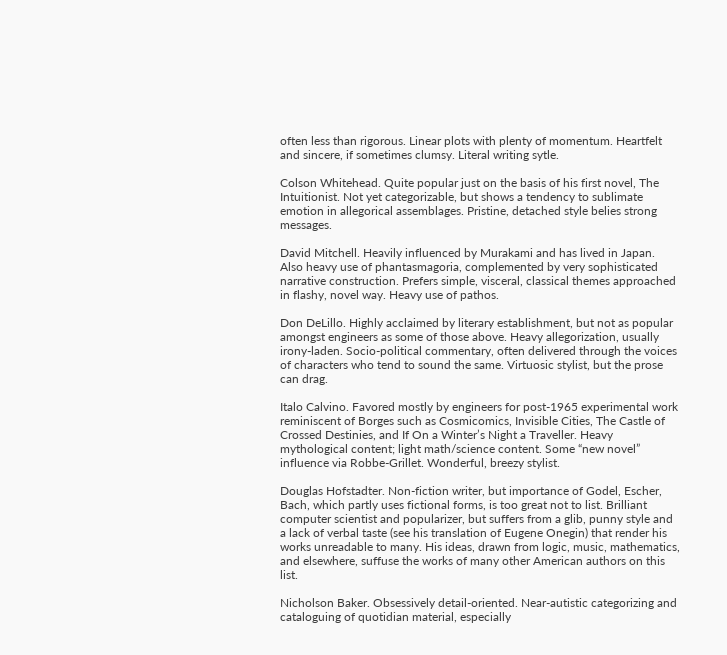often less than rigorous. Linear plots with plenty of momentum. Heartfelt and sincere, if sometimes clumsy. Literal writing sytle.

Colson Whitehead. Quite popular just on the basis of his first novel, The Intuitionist. Not yet categorizable, but shows a tendency to sublimate emotion in allegorical assemblages. Pristine, detached style belies strong messages.

David Mitchell. Heavily influenced by Murakami and has lived in Japan. Also heavy use of phantasmagoria, complemented by very sophisticated narrative construction. Prefers simple, visceral, classical themes approached in flashy, novel way. Heavy use of pathos.

Don DeLillo. Highly acclaimed by literary establishment, but not as popular amongst engineers as some of those above. Heavy allegorization, usually irony-laden. Socio-political commentary, often delivered through the voices of characters who tend to sound the same. Virtuosic stylist, but the prose can drag.

Italo Calvino. Favored mostly by engineers for post-1965 experimental work reminiscent of Borges such as Cosmicomics, Invisible Cities, The Castle of Crossed Destinies, and If On a Winter’s Night a Traveller. Heavy mythological content; light math/science content. Some “new novel” influence via Robbe-Grillet. Wonderful, breezy stylist.

Douglas Hofstadter. Non-fiction writer, but importance of Godel, Escher, Bach, which partly uses fictional forms, is too great not to list. Brilliant computer scientist and popularizer, but suffers from a glib, punny style and a lack of verbal taste (see his translation of Eugene Onegin) that render his works unreadable to many. His ideas, drawn from logic, music, mathematics, and elsewhere, suffuse the works of many other American authors on this list.

Nicholson Baker. Obsessively detail-oriented. Near-autistic categorizing and cataloguing of quotidian material, especially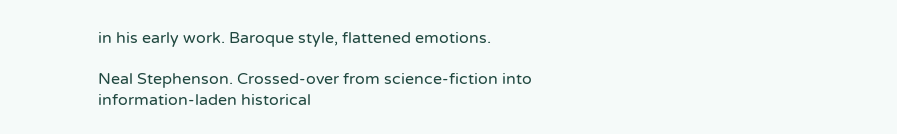in his early work. Baroque style, flattened emotions.

Neal Stephenson. Crossed-over from science-fiction into information-laden historical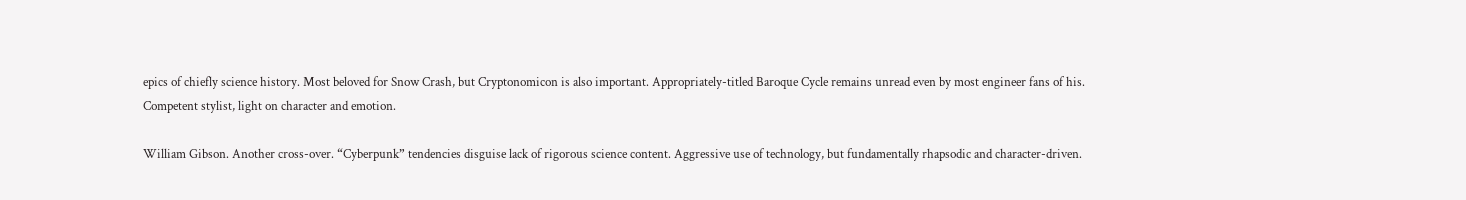epics of chiefly science history. Most beloved for Snow Crash, but Cryptonomicon is also important. Appropriately-titled Baroque Cycle remains unread even by most engineer fans of his. Competent stylist, light on character and emotion.

William Gibson. Another cross-over. “Cyberpunk” tendencies disguise lack of rigorous science content. Aggressive use of technology, but fundamentally rhapsodic and character-driven.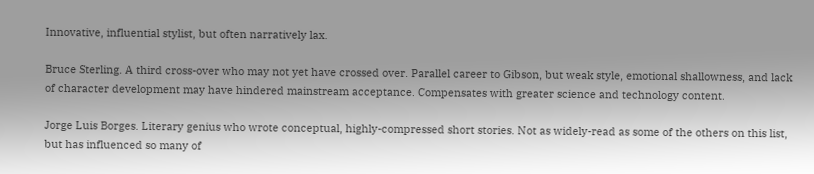Innovative, influential stylist, but often narratively lax.

Bruce Sterling. A third cross-over who may not yet have crossed over. Parallel career to Gibson, but weak style, emotional shallowness, and lack of character development may have hindered mainstream acceptance. Compensates with greater science and technology content.

Jorge Luis Borges. Literary genius who wrote conceptual, highly-compressed short stories. Not as widely-read as some of the others on this list, but has influenced so many of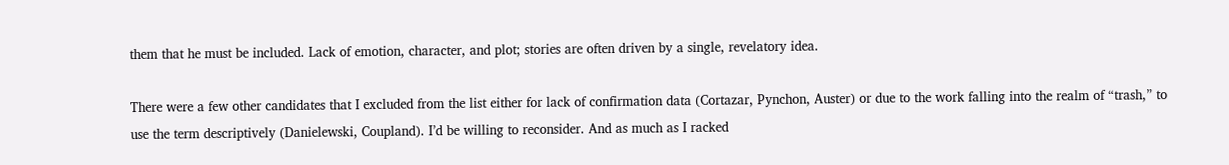them that he must be included. Lack of emotion, character, and plot; stories are often driven by a single, revelatory idea.

There were a few other candidates that I excluded from the list either for lack of confirmation data (Cortazar, Pynchon, Auster) or due to the work falling into the realm of “trash,” to use the term descriptively (Danielewski, Coupland). I’d be willing to reconsider. And as much as I racked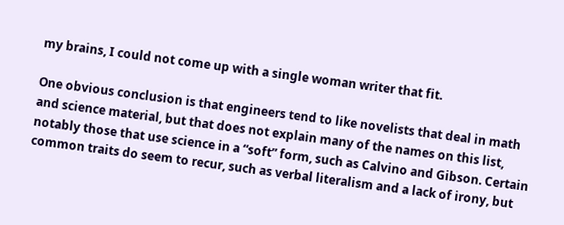my brains, I could not come up with a single woman writer that fit.

One obvious conclusion is that engineers tend to like novelists that deal in math and science material, but that does not explain many of the names on this list, notably those that use science in a “soft” form, such as Calvino and Gibson. Certain common traits do seem to recur, such as verbal literalism and a lack of irony, but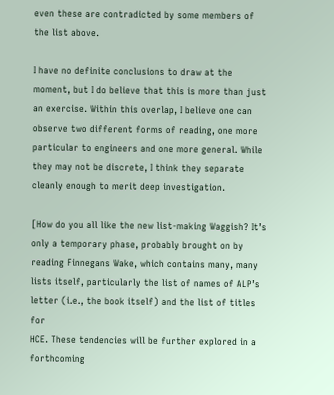even these are contradicted by some members of the list above.

I have no definite conclusions to draw at the moment, but I do believe that this is more than just an exercise. Within this overlap, I believe one can observe two different forms of reading, one more particular to engineers and one more general. While they may not be discrete, I think they separate cleanly enough to merit deep investigation.

[How do you all like the new list-making Waggish? It’s only a temporary phase, probably brought on by reading Finnegans Wake, which contains many, many lists itself, particularly the list of names of ALP’s letter (i.e., the book itself) and the list of titles for
HCE. These tendencies will be further explored in a forthcoming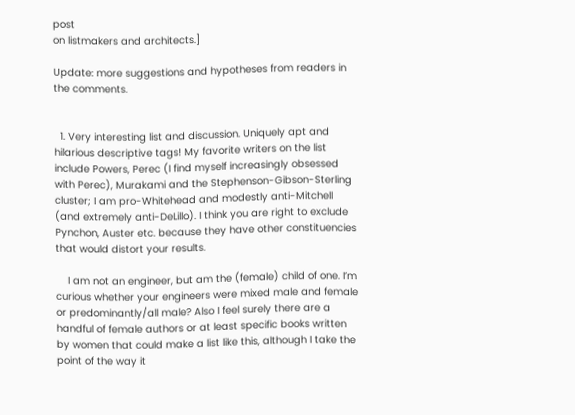post
on listmakers and architects.]

Update: more suggestions and hypotheses from readers in the comments.


  1. Very interesting list and discussion. Uniquely apt and hilarious descriptive tags! My favorite writers on the list include Powers, Perec (I find myself increasingly obsessed with Perec), Murakami and the Stephenson-Gibson-Sterling cluster; I am pro-Whitehead and modestly anti-Mitchell (and extremely anti-DeLillo). I think you are right to exclude Pynchon, Auster etc. because they have other constituencies that would distort your results.

    I am not an engineer, but am the (female) child of one. I’m curious whether your engineers were mixed male and female or predominantly/all male? Also I feel surely there are a handful of female authors or at least specific books written by women that could make a list like this, although I take the point of the way it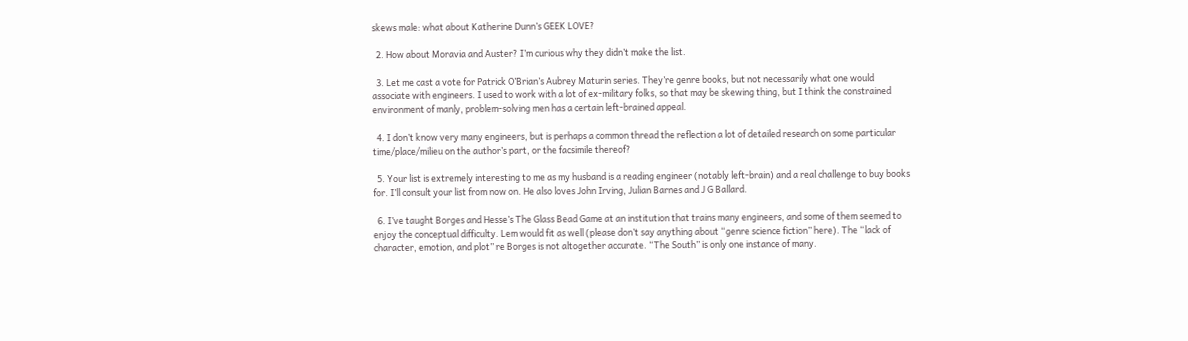skews male: what about Katherine Dunn’s GEEK LOVE?

  2. How about Moravia and Auster? I’m curious why they didn’t make the list.

  3. Let me cast a vote for Patrick O’Brian’s Aubrey Maturin series. They’re genre books, but not necessarily what one would associate with engineers. I used to work with a lot of ex-military folks, so that may be skewing thing, but I think the constrained environment of manly, problem-solving men has a certain left-brained appeal.

  4. I don’t know very many engineers, but is perhaps a common thread the reflection a lot of detailed research on some particular time/place/milieu on the author’s part, or the facsimile thereof?

  5. Your list is extremely interesting to me as my husband is a reading engineer (notably left-brain) and a real challenge to buy books for. I’ll consult your list from now on. He also loves John Irving, Julian Barnes and J G Ballard.

  6. I’ve taught Borges and Hesse’s The Glass Bead Game at an institution that trains many engineers, and some of them seemed to enjoy the conceptual difficulty. Lem would fit as well (please don’t say anything about “genre science fiction” here). The “lack of character, emotion, and plot” re Borges is not altogether accurate. “The South” is only one instance of many.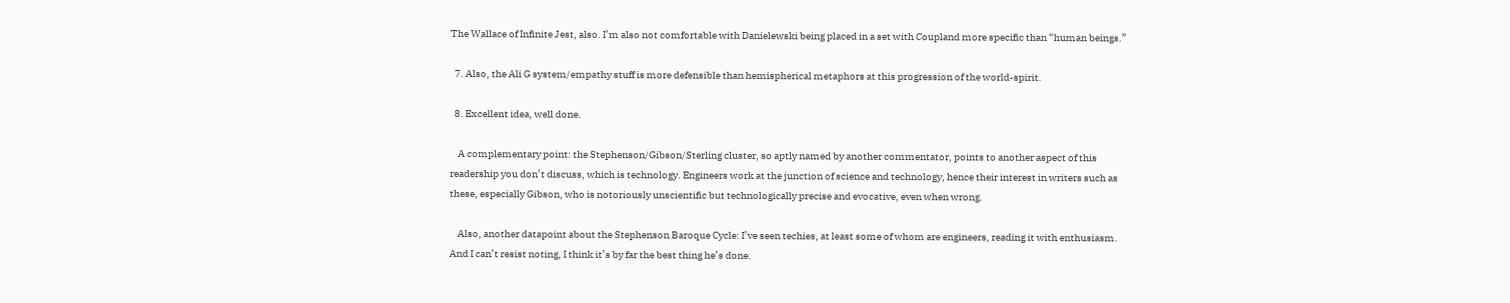The Wallace of Infinite Jest, also. I’m also not comfortable with Danielewski being placed in a set with Coupland more specific than “human beings.”

  7. Also, the Ali G system/empathy stuff is more defensible than hemispherical metaphors at this progression of the world-spirit.

  8. Excellent idea, well done.

    A complementary point: the Stephenson/Gibson/Sterling cluster, so aptly named by another commentator, points to another aspect of this readership you don’t discuss, which is technology. Engineers work at the junction of science and technology, hence their interest in writers such as these, especially Gibson, who is notoriously unscientific but technologically precise and evocative, even when wrong.

    Also, another datapoint about the Stephenson Baroque Cycle: I’ve seen techies, at least some of whom are engineers, reading it with enthusiasm. And I can’t resist noting, I think it’s by far the best thing he’s done.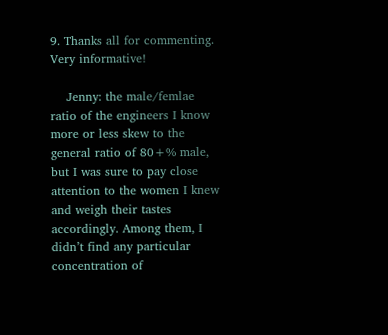9. Thanks all for commenting. Very informative!

    Jenny: the male/femlae ratio of the engineers I know more or less skew to the general ratio of 80+% male, but I was sure to pay close attention to the women I knew and weigh their tastes accordingly. Among them, I didn’t find any particular concentration of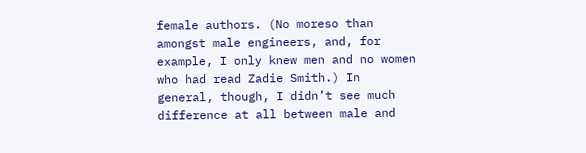female authors. (No moreso than amongst male engineers, and, for example, I only knew men and no women who had read Zadie Smith.) In general, though, I didn’t see much difference at all between male and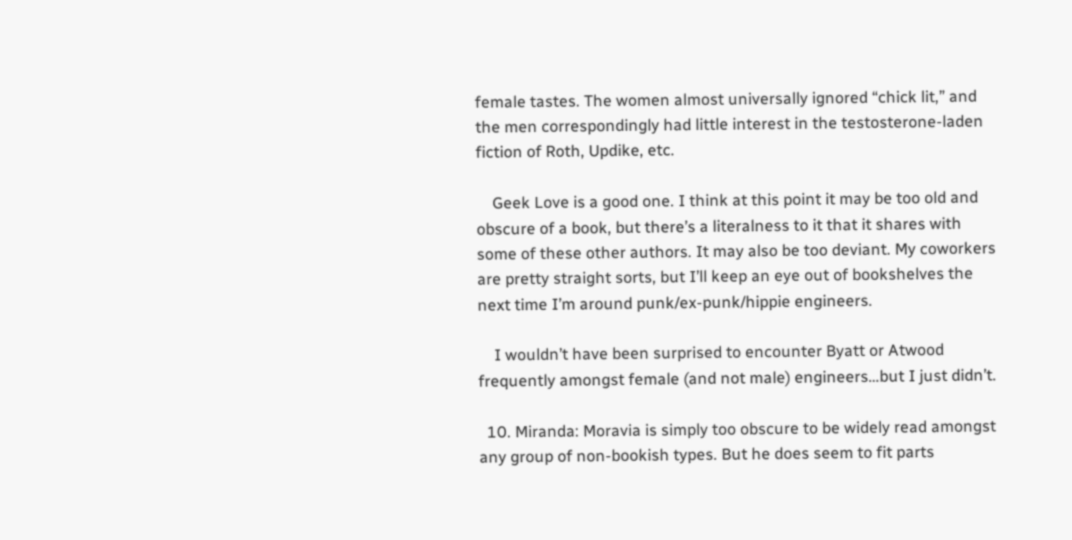female tastes. The women almost universally ignored “chick lit,” and the men correspondingly had little interest in the testosterone-laden fiction of Roth, Updike, etc.

    Geek Love is a good one. I think at this point it may be too old and obscure of a book, but there’s a literalness to it that it shares with some of these other authors. It may also be too deviant. My coworkers are pretty straight sorts, but I’ll keep an eye out of bookshelves the next time I’m around punk/ex-punk/hippie engineers.

    I wouldn’t have been surprised to encounter Byatt or Atwood frequently amongst female (and not male) engineers…but I just didn’t.

  10. Miranda: Moravia is simply too obscure to be widely read amongst any group of non-bookish types. But he does seem to fit parts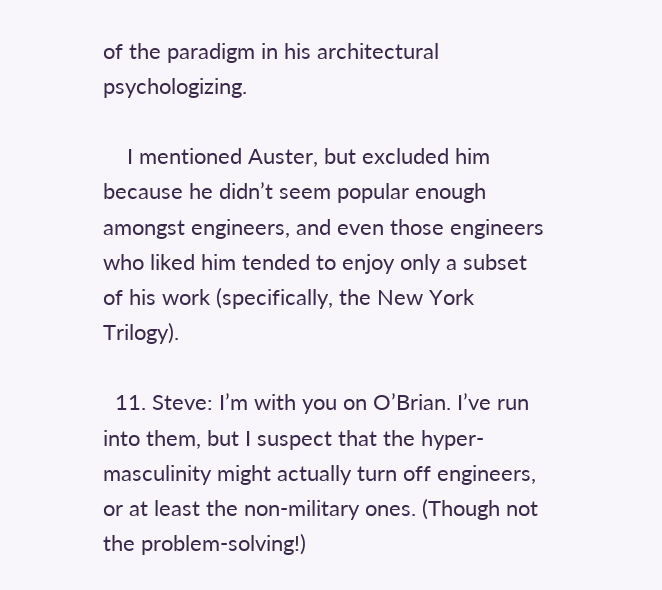of the paradigm in his architectural psychologizing.

    I mentioned Auster, but excluded him because he didn’t seem popular enough amongst engineers, and even those engineers who liked him tended to enjoy only a subset of his work (specifically, the New York Trilogy).

  11. Steve: I’m with you on O’Brian. I’ve run into them, but I suspect that the hyper-masculinity might actually turn off engineers, or at least the non-military ones. (Though not the problem-solving!)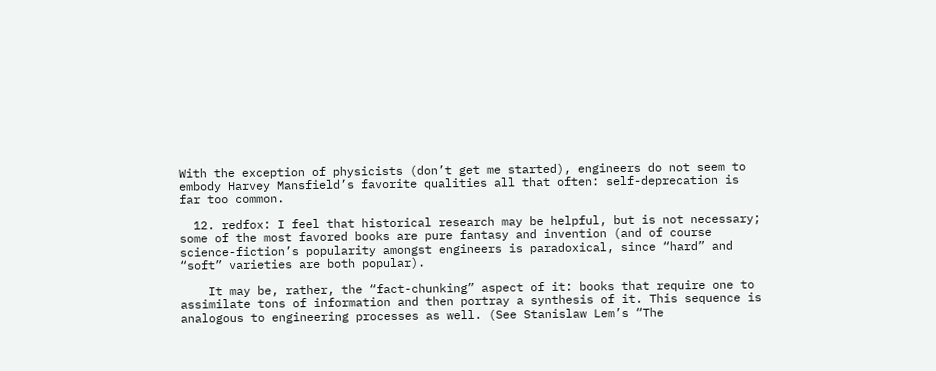With the exception of physicists (don’t get me started), engineers do not seem to embody Harvey Mansfield’s favorite qualities all that often: self-deprecation is far too common.

  12. redfox: I feel that historical research may be helpful, but is not necessary; some of the most favored books are pure fantasy and invention (and of course science-fiction’s popularity amongst engineers is paradoxical, since “hard” and “soft” varieties are both popular).

    It may be, rather, the “fact-chunking” aspect of it: books that require one to assimilate tons of information and then portray a synthesis of it. This sequence is analogous to engineering processes as well. (See Stanislaw Lem’s “The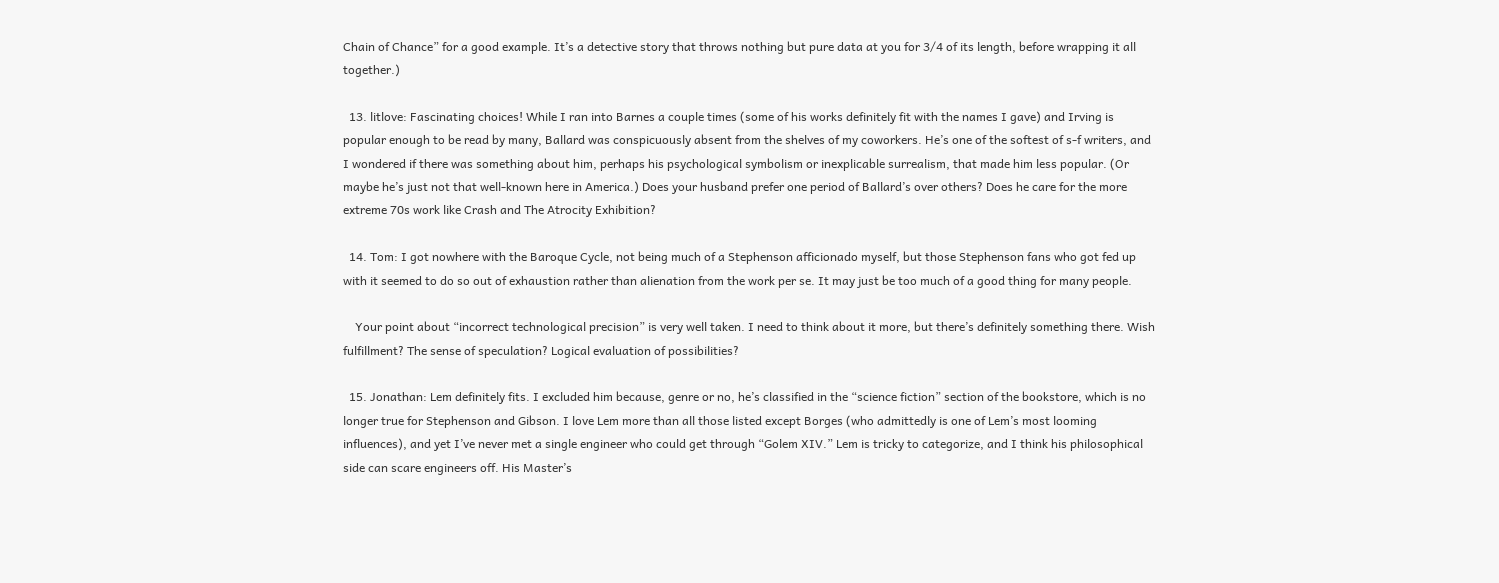Chain of Chance” for a good example. It’s a detective story that throws nothing but pure data at you for 3/4 of its length, before wrapping it all together.)

  13. litlove: Fascinating choices! While I ran into Barnes a couple times (some of his works definitely fit with the names I gave) and Irving is popular enough to be read by many, Ballard was conspicuously absent from the shelves of my coworkers. He’s one of the softest of s-f writers, and I wondered if there was something about him, perhaps his psychological symbolism or inexplicable surrealism, that made him less popular. (Or maybe he’s just not that well-known here in America.) Does your husband prefer one period of Ballard’s over others? Does he care for the more extreme 70s work like Crash and The Atrocity Exhibition?

  14. Tom: I got nowhere with the Baroque Cycle, not being much of a Stephenson afficionado myself, but those Stephenson fans who got fed up with it seemed to do so out of exhaustion rather than alienation from the work per se. It may just be too much of a good thing for many people.

    Your point about “incorrect technological precision” is very well taken. I need to think about it more, but there’s definitely something there. Wish fulfillment? The sense of speculation? Logical evaluation of possibilities?

  15. Jonathan: Lem definitely fits. I excluded him because, genre or no, he’s classified in the “science fiction” section of the bookstore, which is no longer true for Stephenson and Gibson. I love Lem more than all those listed except Borges (who admittedly is one of Lem’s most looming influences), and yet I’ve never met a single engineer who could get through “Golem XIV.” Lem is tricky to categorize, and I think his philosophical side can scare engineers off. His Master’s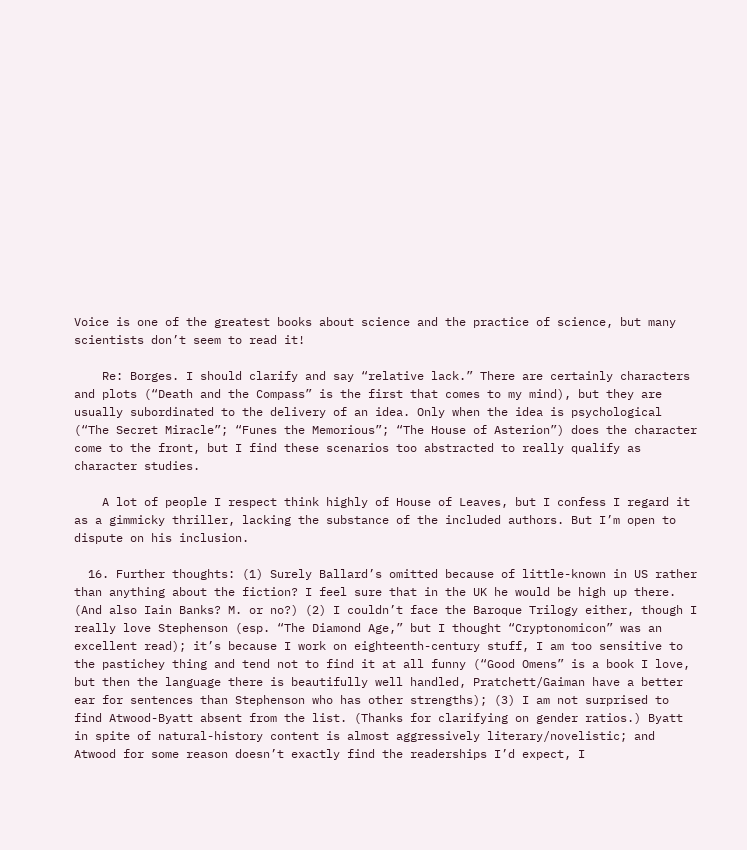Voice is one of the greatest books about science and the practice of science, but many scientists don’t seem to read it!

    Re: Borges. I should clarify and say “relative lack.” There are certainly characters and plots (“Death and the Compass” is the first that comes to my mind), but they are usually subordinated to the delivery of an idea. Only when the idea is psychological (“The Secret Miracle”; “Funes the Memorious”; “The House of Asterion”) does the character come to the front, but I find these scenarios too abstracted to really qualify as character studies.

    A lot of people I respect think highly of House of Leaves, but I confess I regard it as a gimmicky thriller, lacking the substance of the included authors. But I’m open to dispute on his inclusion.

  16. Further thoughts: (1) Surely Ballard’s omitted because of little-known in US rather than anything about the fiction? I feel sure that in the UK he would be high up there. (And also Iain Banks? M. or no?) (2) I couldn’t face the Baroque Trilogy either, though I really love Stephenson (esp. “The Diamond Age,” but I thought “Cryptonomicon” was an excellent read); it’s because I work on eighteenth-century stuff, I am too sensitive to the pastichey thing and tend not to find it at all funny (“Good Omens” is a book I love, but then the language there is beautifully well handled, Pratchett/Gaiman have a better ear for sentences than Stephenson who has other strengths); (3) I am not surprised to find Atwood-Byatt absent from the list. (Thanks for clarifying on gender ratios.) Byatt in spite of natural-history content is almost aggressively literary/novelistic; and Atwood for some reason doesn’t exactly find the readerships I’d expect, I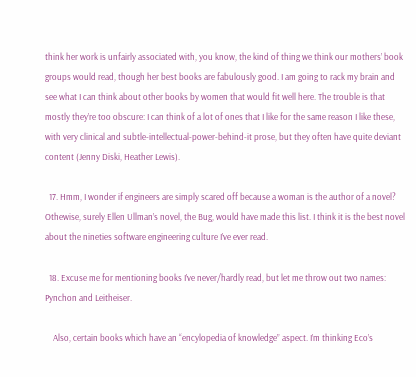think her work is unfairly associated with, you know, the kind of thing we think our mothers’ book groups would read, though her best books are fabulously good. I am going to rack my brain and see what I can think about other books by women that would fit well here. The trouble is that mostly they’re too obscure: I can think of a lot of ones that I like for the same reason I like these, with very clinical and subtle-intellectual-power-behind-it prose, but they often have quite deviant content (Jenny Diski, Heather Lewis).

  17. Hmm, I wonder if engineers are simply scared off because a woman is the author of a novel? Othewise, surely Ellen Ullman’s novel, the Bug, would have made this list. I think it is the best novel about the nineties software engineering culture I’ve ever read.

  18. Excuse me for mentioning books I’ve never/hardly read, but let me throw out two names: Pynchon and Leitheiser.

    Also, certain books which have an “encylopedia of knowledge” aspect. I’m thinking Eco’s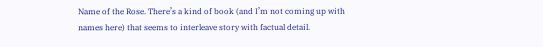Name of the Rose. There’s a kind of book (and I’m not coming up with names here) that seems to interleave story with factual detail.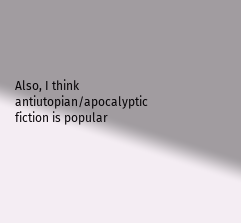Also, I think antiutopian/apocalyptic fiction is popular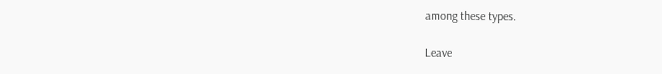among these types.

Leave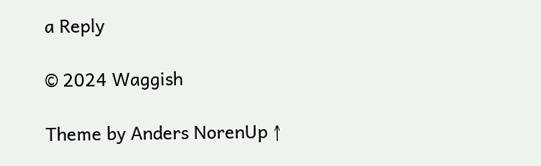a Reply

© 2024 Waggish

Theme by Anders NorenUp ↑